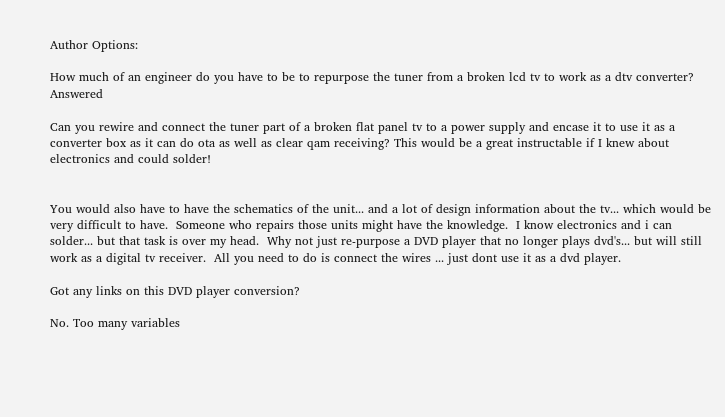Author Options:

How much of an engineer do you have to be to repurpose the tuner from a broken lcd tv to work as a dtv converter? Answered

Can you rewire and connect the tuner part of a broken flat panel tv to a power supply and encase it to use it as a converter box as it can do ota as well as clear qam receiving? This would be a great instructable if I knew about electronics and could solder!


You would also have to have the schematics of the unit... and a lot of design information about the tv... which would be very difficult to have.  Someone who repairs those units might have the knowledge.  I know electronics and i can solder... but that task is over my head.  Why not just re-purpose a DVD player that no longer plays dvd's... but will still work as a digital tv receiver.  All you need to do is connect the wires ... just dont use it as a dvd player.

Got any links on this DVD player conversion?

No. Too many variables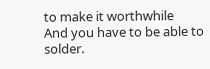to make it worthwhile
And you have to be able to solder.